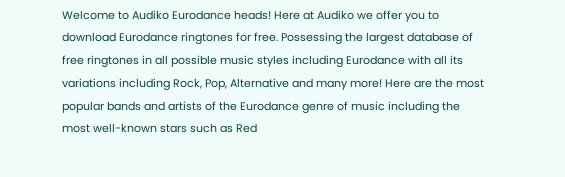Welcome to Audiko Eurodance heads! Here at Audiko we offer you to download Eurodance ringtones for free. Possessing the largest database of free ringtones in all possible music styles including Eurodance with all its variations including Rock, Pop, Alternative and many more! Here are the most popular bands and artists of the Eurodance genre of music including the most well-known stars such as Red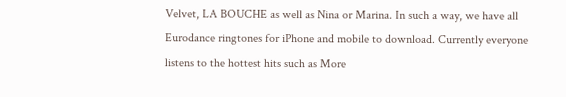Velvet, LA BOUCHE as well as Nina or Marina. In such a way, we have all Eurodance ringtones for iPhone and mobile to download. Currently everyone listens to the hottest hits such as More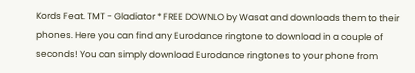Kords Feat. TMT - Gladiator * FREE DOWNLO by Wasat and downloads them to their phones. Here you can find any Eurodance ringtone to download in a couple of seconds! You can simply download Eurodance ringtones to your phone from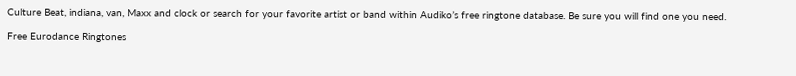Culture Beat, indiana, van, Maxx and clock or search for your favorite artist or band within Audiko’s free ringtone database. Be sure you will find one you need.

Free Eurodance Ringtones